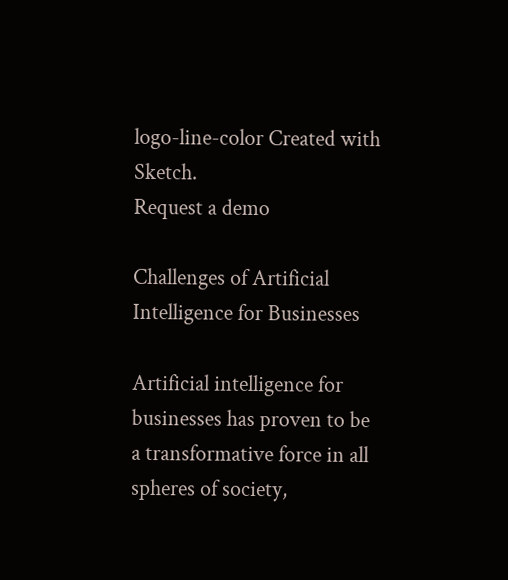logo-line-color Created with Sketch.
Request a demo

Challenges of Artificial Intelligence for Businesses

Artificial intelligence for businesses has proven to be a transformative force in all spheres of society,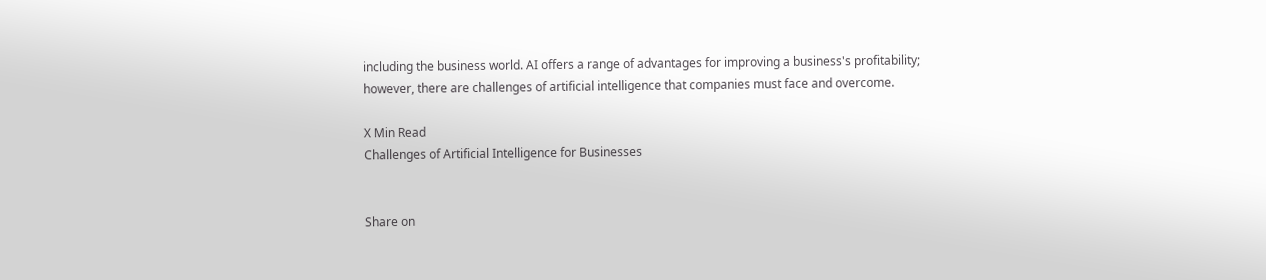including the business world. AI offers a range of advantages for improving a business's profitability; however, there are challenges of artificial intelligence that companies must face and overcome.

X Min Read
Challenges of Artificial Intelligence for Businesses


Share on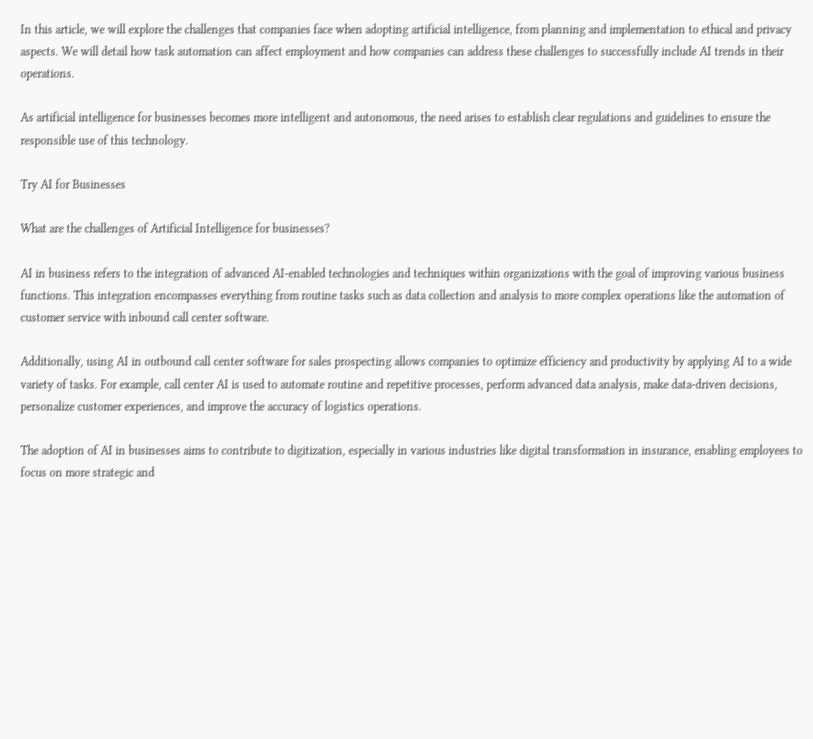In this article, we will explore the challenges that companies face when adopting artificial intelligence, from planning and implementation to ethical and privacy aspects. We will detail how task automation can affect employment and how companies can address these challenges to successfully include AI trends in their operations.

As artificial intelligence for businesses becomes more intelligent and autonomous, the need arises to establish clear regulations and guidelines to ensure the responsible use of this technology.

Try AI for Businesses

What are the challenges of Artificial Intelligence for businesses?

AI in business refers to the integration of advanced AI-enabled technologies and techniques within organizations with the goal of improving various business functions. This integration encompasses everything from routine tasks such as data collection and analysis to more complex operations like the automation of customer service with inbound call center software.

Additionally, using AI in outbound call center software for sales prospecting allows companies to optimize efficiency and productivity by applying AI to a wide variety of tasks. For example, call center AI is used to automate routine and repetitive processes, perform advanced data analysis, make data-driven decisions, personalize customer experiences, and improve the accuracy of logistics operations.

The adoption of AI in businesses aims to contribute to digitization, especially in various industries like digital transformation in insurance, enabling employees to focus on more strategic and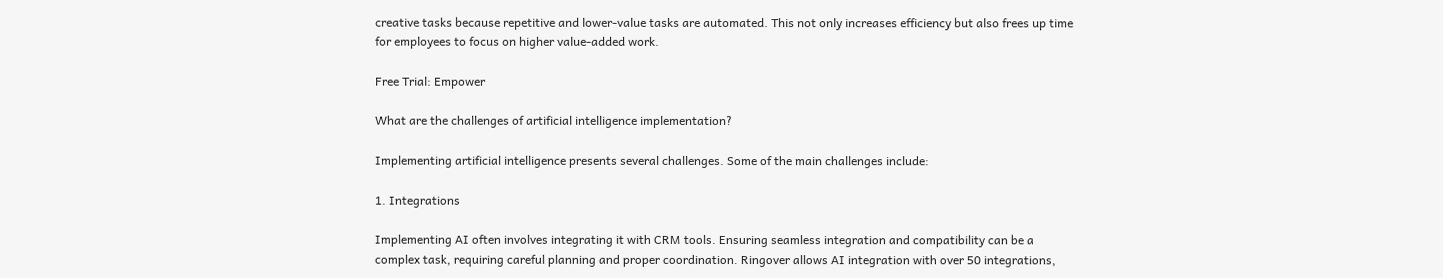creative tasks because repetitive and lower-value tasks are automated. This not only increases efficiency but also frees up time for employees to focus on higher value-added work.

Free Trial: Empower

What are the challenges of artificial intelligence implementation?

Implementing artificial intelligence presents several challenges. Some of the main challenges include:

1. Integrations

Implementing AI often involves integrating it with CRM tools. Ensuring seamless integration and compatibility can be a complex task, requiring careful planning and proper coordination. Ringover allows AI integration with over 50 integrations,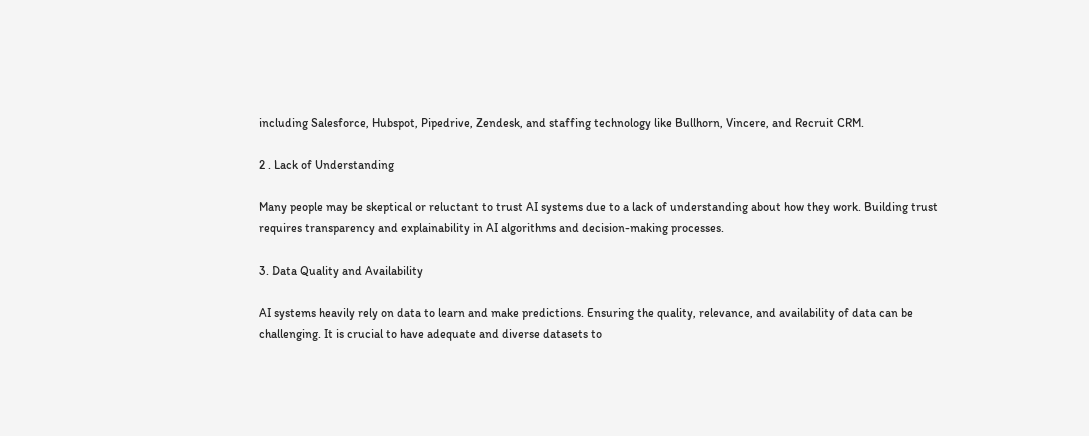including Salesforce, Hubspot, Pipedrive, Zendesk, and staffing technology like Bullhorn, Vincere, and Recruit CRM.

2 . Lack of Understanding

Many people may be skeptical or reluctant to trust AI systems due to a lack of understanding about how they work. Building trust requires transparency and explainability in AI algorithms and decision-making processes.

3. Data Quality and Availability

AI systems heavily rely on data to learn and make predictions. Ensuring the quality, relevance, and availability of data can be challenging. It is crucial to have adequate and diverse datasets to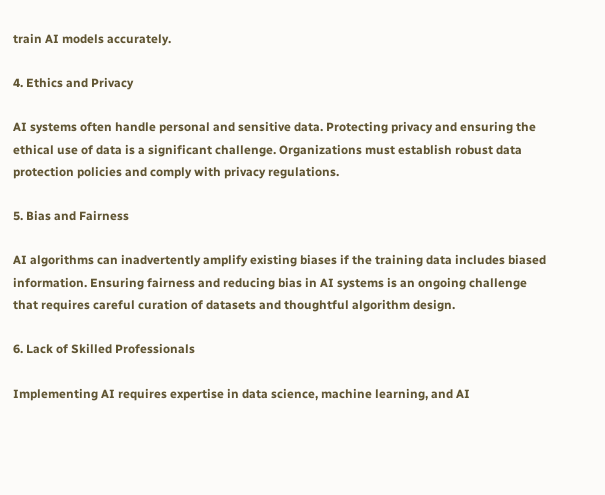train AI models accurately.

4. Ethics and Privacy

AI systems often handle personal and sensitive data. Protecting privacy and ensuring the ethical use of data is a significant challenge. Organizations must establish robust data protection policies and comply with privacy regulations.

5. Bias and Fairness

AI algorithms can inadvertently amplify existing biases if the training data includes biased information. Ensuring fairness and reducing bias in AI systems is an ongoing challenge that requires careful curation of datasets and thoughtful algorithm design.

6. Lack of Skilled Professionals

Implementing AI requires expertise in data science, machine learning, and AI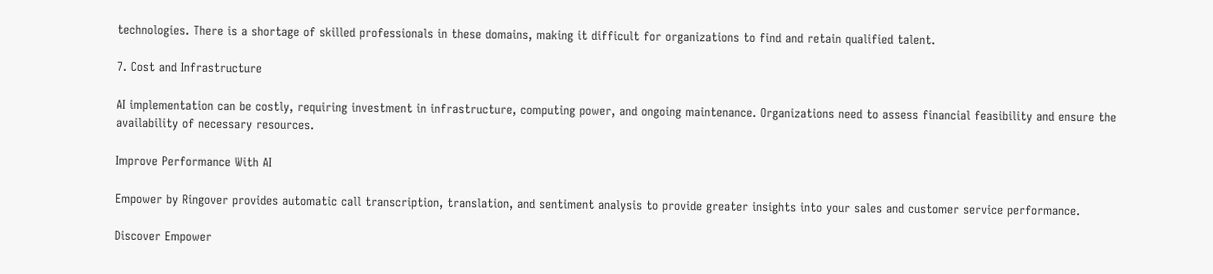technologies. There is a shortage of skilled professionals in these domains, making it difficult for organizations to find and retain qualified talent.

7. Cost and Infrastructure

AI implementation can be costly, requiring investment in infrastructure, computing power, and ongoing maintenance. Organizations need to assess financial feasibility and ensure the availability of necessary resources.

Improve Performance With AI

Empower by Ringover provides automatic call transcription, translation, and sentiment analysis to provide greater insights into your sales and customer service performance.

Discover Empower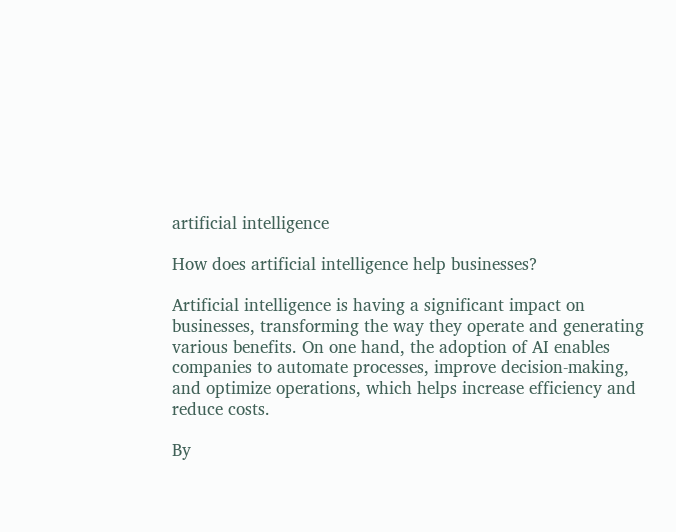artificial intelligence

How does artificial intelligence help businesses?

Artificial intelligence is having a significant impact on businesses, transforming the way they operate and generating various benefits. On one hand, the adoption of AI enables companies to automate processes, improve decision-making, and optimize operations, which helps increase efficiency and reduce costs.

By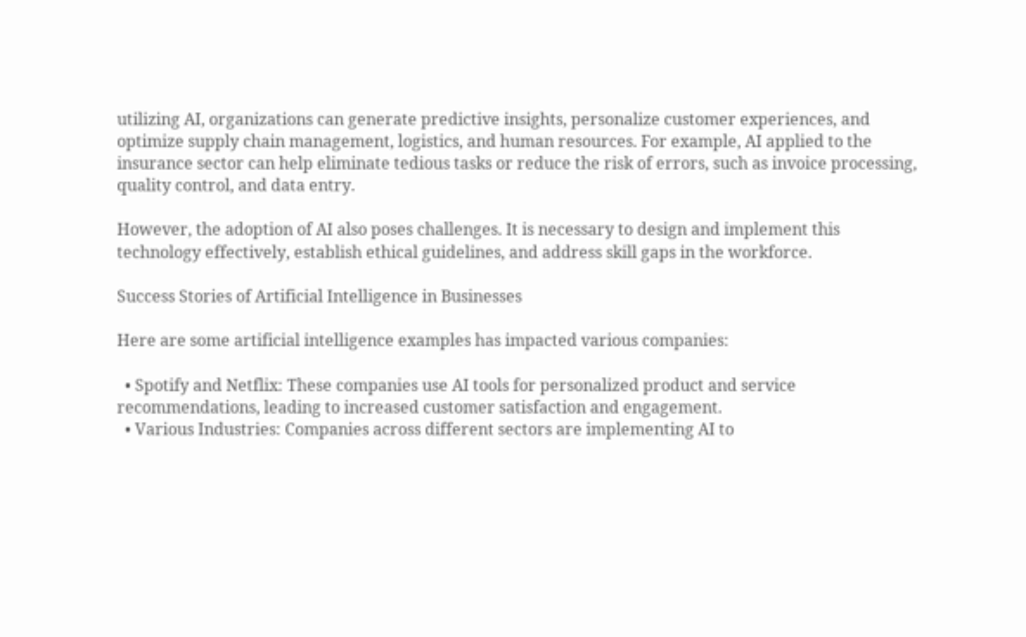utilizing AI, organizations can generate predictive insights, personalize customer experiences, and optimize supply chain management, logistics, and human resources. For example, AI applied to the insurance sector can help eliminate tedious tasks or reduce the risk of errors, such as invoice processing, quality control, and data entry.

However, the adoption of AI also poses challenges. It is necessary to design and implement this technology effectively, establish ethical guidelines, and address skill gaps in the workforce.

Success Stories of Artificial Intelligence in Businesses

Here are some artificial intelligence examples has impacted various companies:

  • Spotify and Netflix: These companies use AI tools for personalized product and service recommendations, leading to increased customer satisfaction and engagement.
  • Various Industries: Companies across different sectors are implementing AI to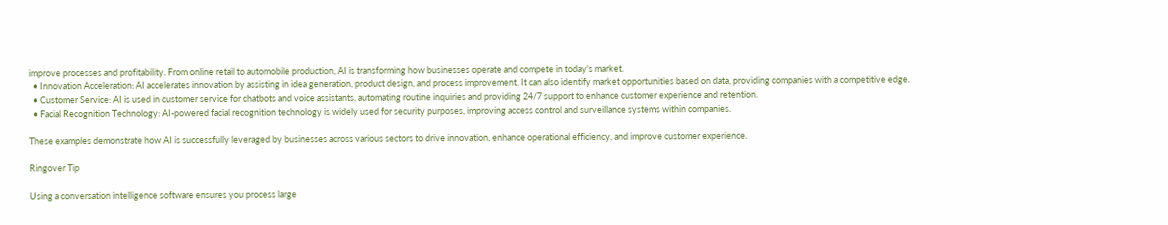improve processes and profitability. From online retail to automobile production, AI is transforming how businesses operate and compete in today's market.
  • Innovation Acceleration: AI accelerates innovation by assisting in idea generation, product design, and process improvement. It can also identify market opportunities based on data, providing companies with a competitive edge.
  • Customer Service: AI is used in customer service for chatbots and voice assistants, automating routine inquiries and providing 24/7 support to enhance customer experience and retention.
  • Facial Recognition Technology: AI-powered facial recognition technology is widely used for security purposes, improving access control and surveillance systems within companies.

These examples demonstrate how AI is successfully leveraged by businesses across various sectors to drive innovation, enhance operational efficiency, and improve customer experience.

Ringover Tip

Using a conversation intelligence software ensures you process large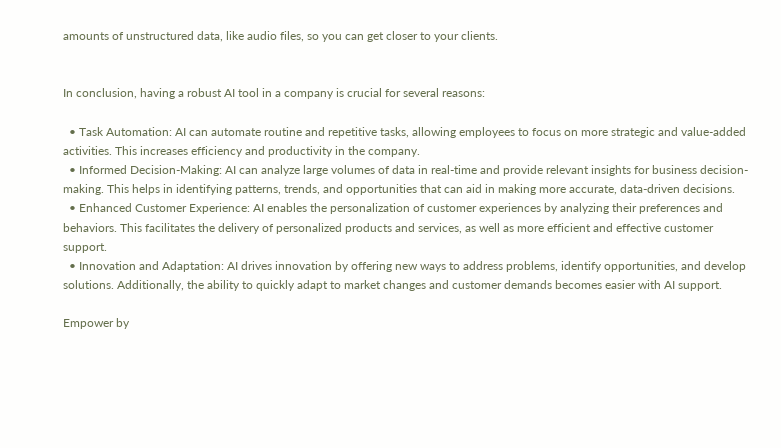amounts of unstructured data, like audio files, so you can get closer to your clients.


In conclusion, having a robust AI tool in a company is crucial for several reasons:

  • Task Automation: AI can automate routine and repetitive tasks, allowing employees to focus on more strategic and value-added activities. This increases efficiency and productivity in the company.
  • Informed Decision-Making: AI can analyze large volumes of data in real-time and provide relevant insights for business decision-making. This helps in identifying patterns, trends, and opportunities that can aid in making more accurate, data-driven decisions.
  • Enhanced Customer Experience: AI enables the personalization of customer experiences by analyzing their preferences and behaviors. This facilitates the delivery of personalized products and services, as well as more efficient and effective customer support.
  • Innovation and Adaptation: AI drives innovation by offering new ways to address problems, identify opportunities, and develop solutions. Additionally, the ability to quickly adapt to market changes and customer demands becomes easier with AI support.

Empower by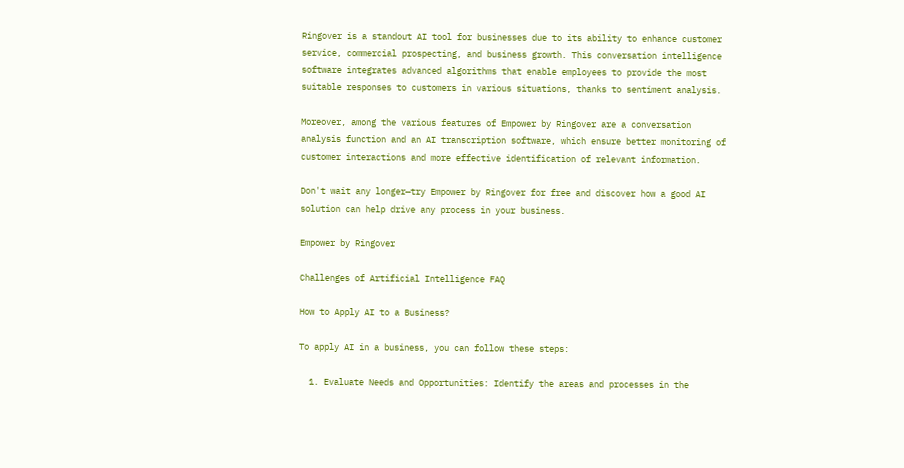Ringover is a standout AI tool for businesses due to its ability to enhance customer service, commercial prospecting, and business growth. This conversation intelligence software integrates advanced algorithms that enable employees to provide the most suitable responses to customers in various situations, thanks to sentiment analysis.

Moreover, among the various features of Empower by Ringover are a conversation analysis function and an AI transcription software, which ensure better monitoring of customer interactions and more effective identification of relevant information.

Don't wait any longer—try Empower by Ringover for free and discover how a good AI solution can help drive any process in your business.

Empower by Ringover

Challenges of Artificial Intelligence FAQ

How to Apply AI to a Business?

To apply AI in a business, you can follow these steps:

  1. Evaluate Needs and Opportunities: Identify the areas and processes in the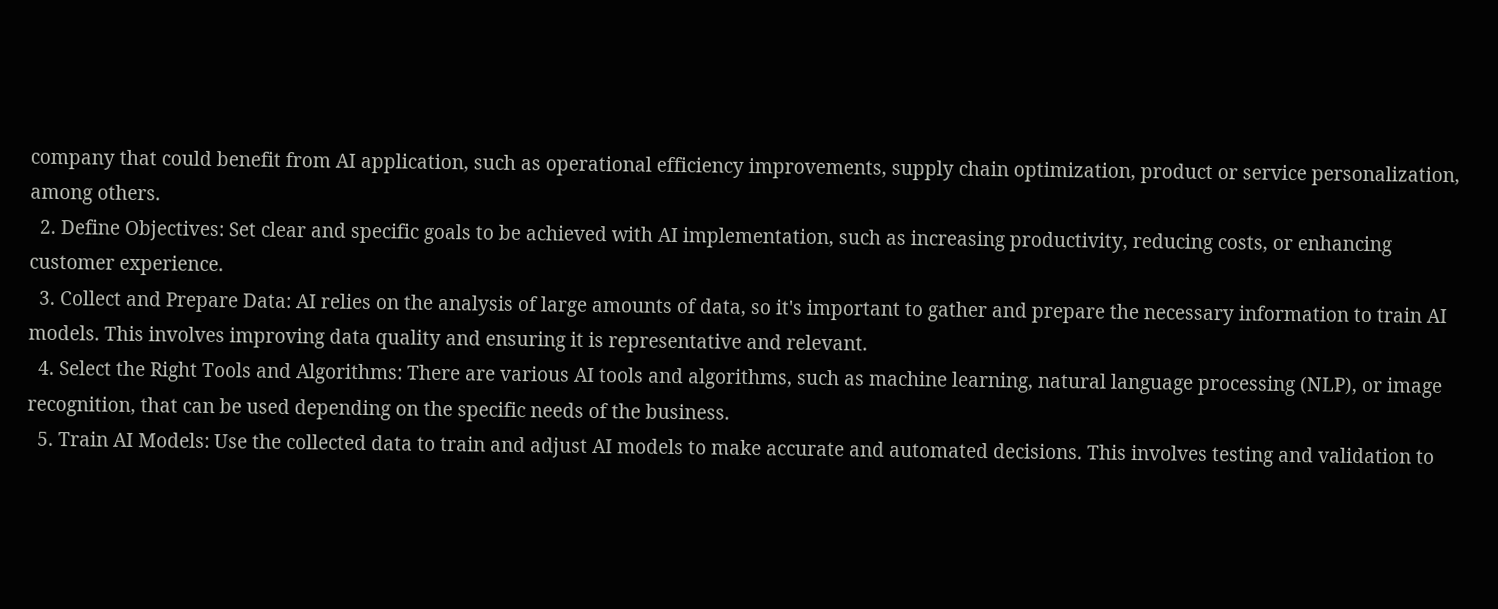company that could benefit from AI application, such as operational efficiency improvements, supply chain optimization, product or service personalization, among others.
  2. Define Objectives: Set clear and specific goals to be achieved with AI implementation, such as increasing productivity, reducing costs, or enhancing customer experience.
  3. Collect and Prepare Data: AI relies on the analysis of large amounts of data, so it's important to gather and prepare the necessary information to train AI models. This involves improving data quality and ensuring it is representative and relevant.
  4. Select the Right Tools and Algorithms: There are various AI tools and algorithms, such as machine learning, natural language processing (NLP), or image recognition, that can be used depending on the specific needs of the business.
  5. Train AI Models: Use the collected data to train and adjust AI models to make accurate and automated decisions. This involves testing and validation to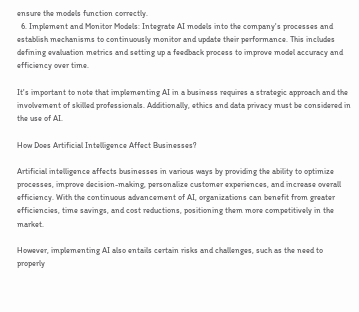ensure the models function correctly.
  6. Implement and Monitor Models: Integrate AI models into the company's processes and establish mechanisms to continuously monitor and update their performance. This includes defining evaluation metrics and setting up a feedback process to improve model accuracy and efficiency over time.

It's important to note that implementing AI in a business requires a strategic approach and the involvement of skilled professionals. Additionally, ethics and data privacy must be considered in the use of AI.

How Does Artificial Intelligence Affect Businesses?

Artificial intelligence affects businesses in various ways by providing the ability to optimize processes, improve decision-making, personalize customer experiences, and increase overall efficiency. With the continuous advancement of AI, organizations can benefit from greater efficiencies, time savings, and cost reductions, positioning them more competitively in the market.

However, implementing AI also entails certain risks and challenges, such as the need to properly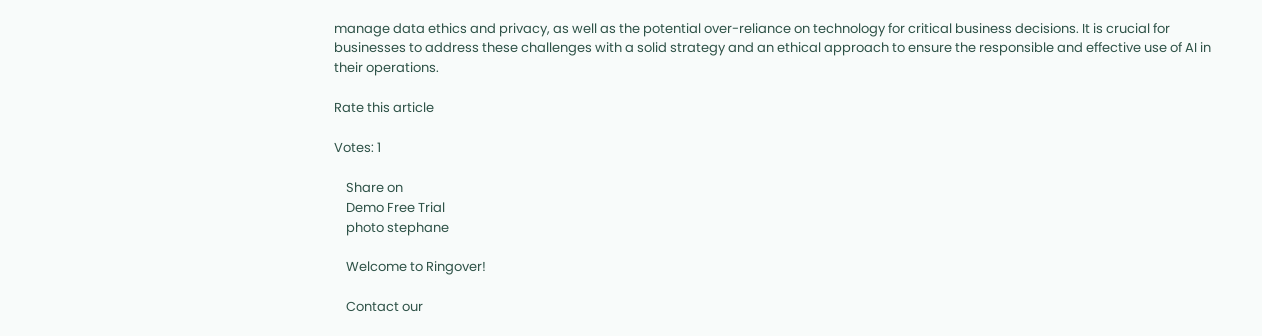manage data ethics and privacy, as well as the potential over-reliance on technology for critical business decisions. It is crucial for businesses to address these challenges with a solid strategy and an ethical approach to ensure the responsible and effective use of AI in their operations.

Rate this article

Votes: 1

    Share on
    Demo Free Trial
    photo stephane

    Welcome to Ringover!

    Contact our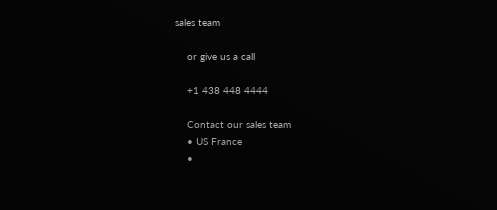sales team

    or give us a call

    +1 438 448 4444

    Contact our sales team
    • US France
    •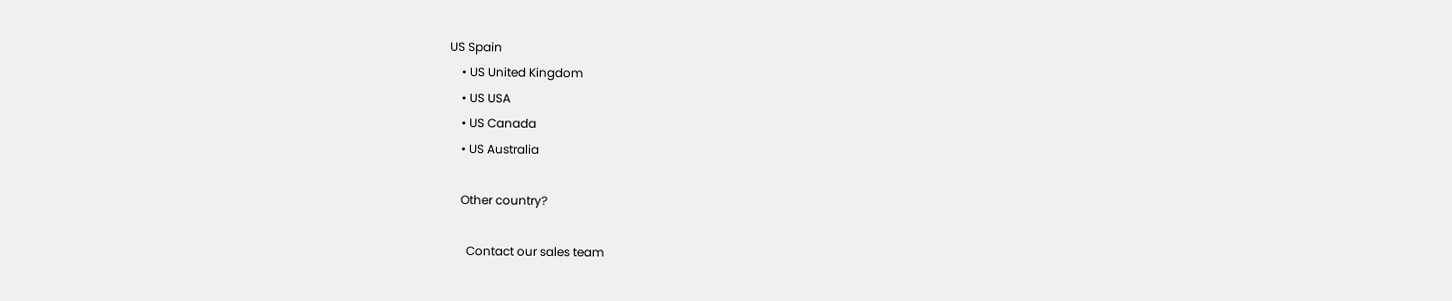US Spain
    • US United Kingdom
    • US USA
    • US Canada
    • US Australia

    Other country?

      Contact our sales team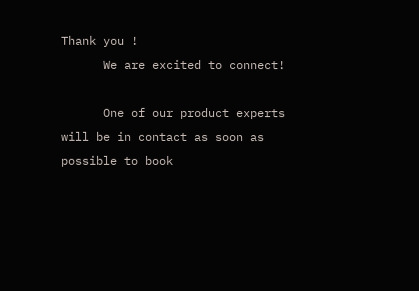Thank you !
      We are excited to connect!

      One of our product experts will be in contact as soon as possible to book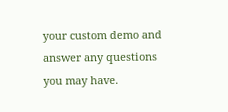your custom demo and answer any questions you may have.